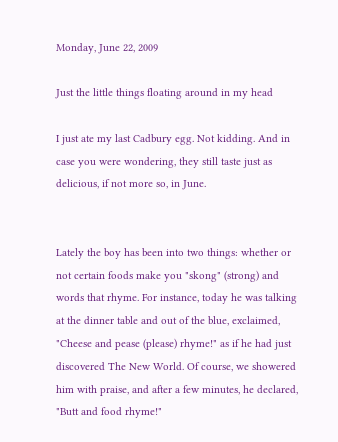Monday, June 22, 2009

Just the little things floating around in my head

I just ate my last Cadbury egg. Not kidding. And in case you were wondering, they still taste just as delicious, if not more so, in June.


Lately the boy has been into two things: whether or not certain foods make you "skong" (strong) and words that rhyme. For instance, today he was talking at the dinner table and out of the blue, exclaimed, "Cheese and pease (please) rhyme!" as if he had just discovered The New World. Of course, we showered him with praise, and after a few minutes, he declared, "Butt and food rhyme!"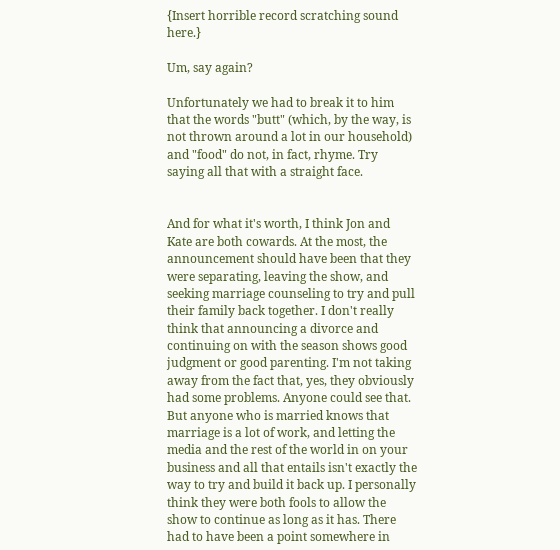{Insert horrible record scratching sound here.}

Um, say again?

Unfortunately we had to break it to him that the words "butt" (which, by the way, is not thrown around a lot in our household) and "food" do not, in fact, rhyme. Try saying all that with a straight face.


And for what it's worth, I think Jon and Kate are both cowards. At the most, the announcement should have been that they were separating, leaving the show, and seeking marriage counseling to try and pull their family back together. I don't really think that announcing a divorce and continuing on with the season shows good judgment or good parenting. I'm not taking away from the fact that, yes, they obviously had some problems. Anyone could see that. But anyone who is married knows that marriage is a lot of work, and letting the media and the rest of the world in on your business and all that entails isn't exactly the way to try and build it back up. I personally think they were both fools to allow the show to continue as long as it has. There had to have been a point somewhere in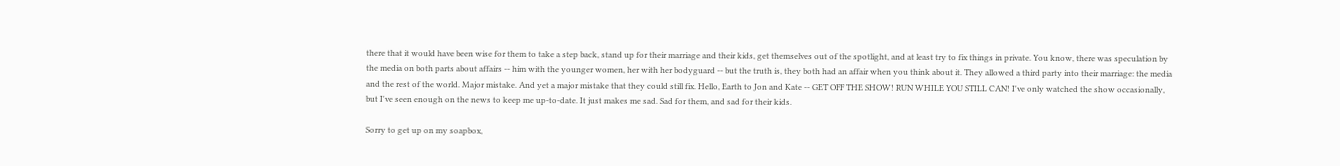there that it would have been wise for them to take a step back, stand up for their marriage and their kids, get themselves out of the spotlight, and at least try to fix things in private. You know, there was speculation by the media on both parts about affairs -- him with the younger women, her with her bodyguard -- but the truth is, they both had an affair when you think about it. They allowed a third party into their marriage: the media and the rest of the world. Major mistake. And yet a major mistake that they could still fix. Hello, Earth to Jon and Kate -- GET OFF THE SHOW! RUN WHILE YOU STILL CAN! I've only watched the show occasionally, but I've seen enough on the news to keep me up-to-date. It just makes me sad. Sad for them, and sad for their kids.

Sorry to get up on my soapbox,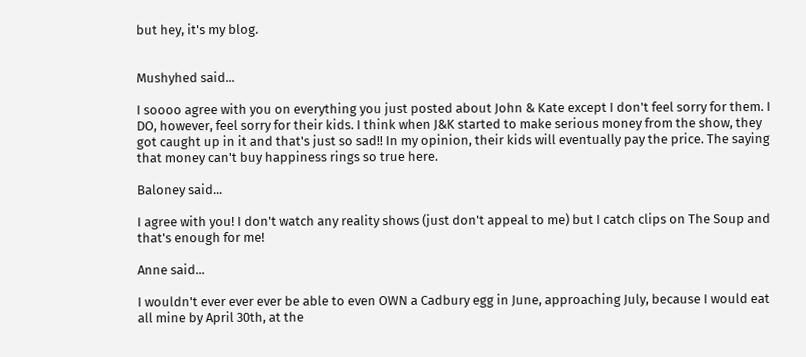but hey, it's my blog.


Mushyhed said...

I soooo agree with you on everything you just posted about John & Kate except I don't feel sorry for them. I DO, however, feel sorry for their kids. I think when J&K started to make serious money from the show, they got caught up in it and that's just so sad!! In my opinion, their kids will eventually pay the price. The saying that money can't buy happiness rings so true here.

Baloney said...

I agree with you! I don't watch any reality shows (just don't appeal to me) but I catch clips on The Soup and that's enough for me!

Anne said...

I wouldn't ever ever ever be able to even OWN a Cadbury egg in June, approaching July, because I would eat all mine by April 30th, at the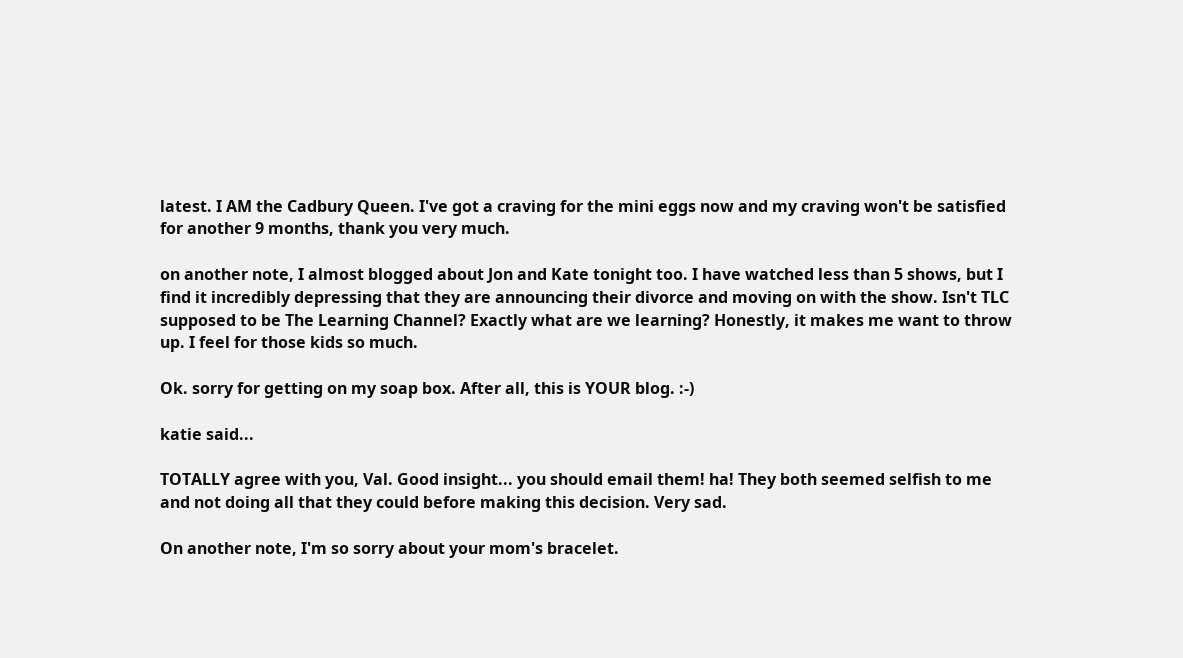latest. I AM the Cadbury Queen. I've got a craving for the mini eggs now and my craving won't be satisfied for another 9 months, thank you very much.

on another note, I almost blogged about Jon and Kate tonight too. I have watched less than 5 shows, but I find it incredibly depressing that they are announcing their divorce and moving on with the show. Isn't TLC supposed to be The Learning Channel? Exactly what are we learning? Honestly, it makes me want to throw up. I feel for those kids so much.

Ok. sorry for getting on my soap box. After all, this is YOUR blog. :-)

katie said...

TOTALLY agree with you, Val. Good insight... you should email them! ha! They both seemed selfish to me and not doing all that they could before making this decision. Very sad.

On another note, I'm so sorry about your mom's bracelet.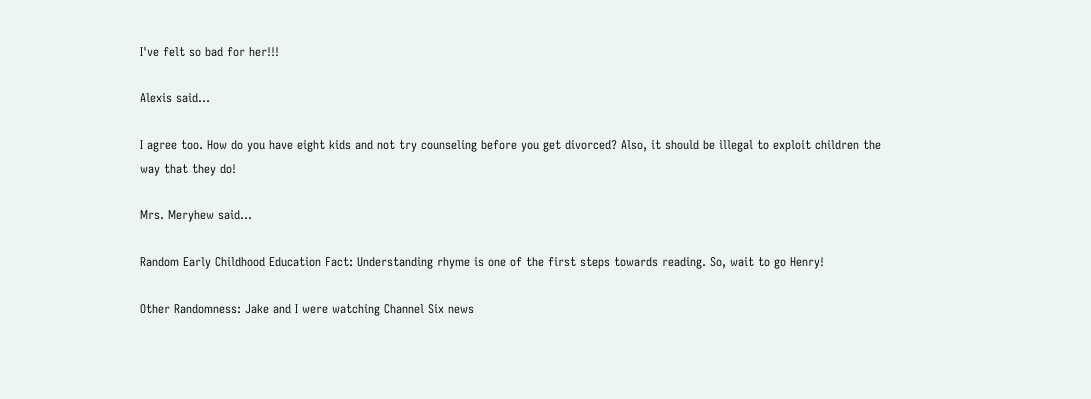I've felt so bad for her!!!

Alexis said...

I agree too. How do you have eight kids and not try counseling before you get divorced? Also, it should be illegal to exploit children the way that they do!

Mrs. Meryhew said...

Random Early Childhood Education Fact: Understanding rhyme is one of the first steps towards reading. So, wait to go Henry!

Other Randomness: Jake and I were watching Channel Six news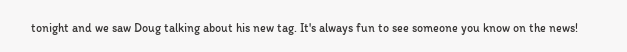tonight and we saw Doug talking about his new tag. It's always fun to see someone you know on the news!